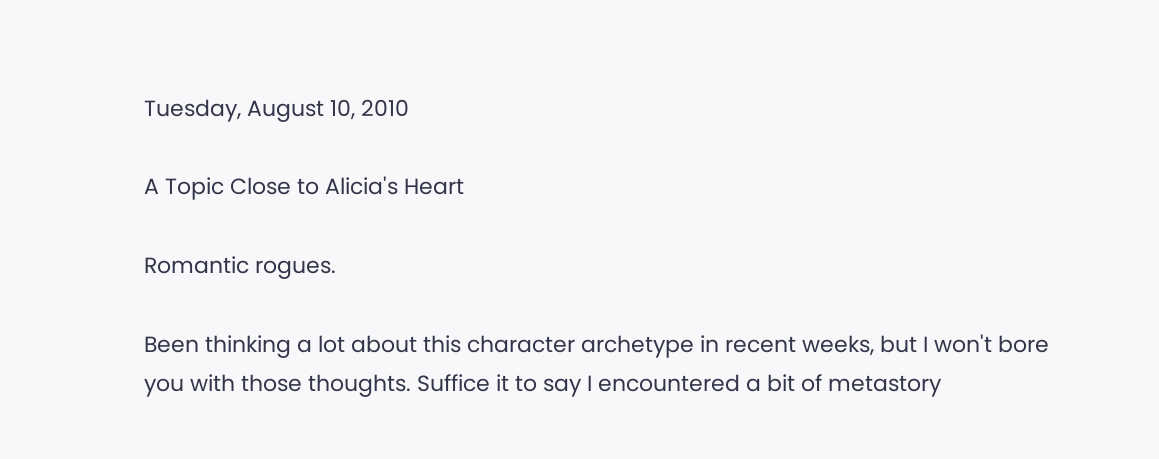Tuesday, August 10, 2010

A Topic Close to Alicia's Heart

Romantic rogues.

Been thinking a lot about this character archetype in recent weeks, but I won't bore you with those thoughts. Suffice it to say I encountered a bit of metastory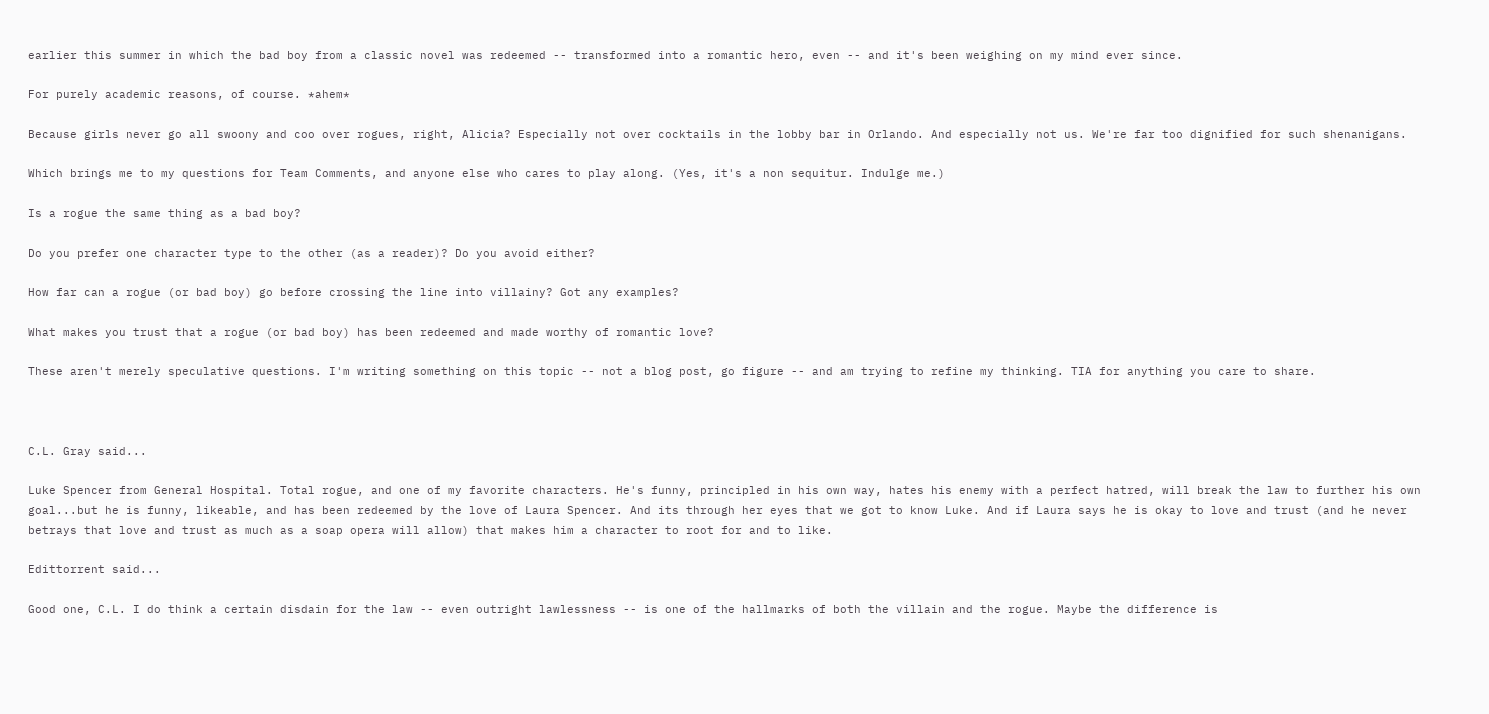earlier this summer in which the bad boy from a classic novel was redeemed -- transformed into a romantic hero, even -- and it's been weighing on my mind ever since.

For purely academic reasons, of course. *ahem*

Because girls never go all swoony and coo over rogues, right, Alicia? Especially not over cocktails in the lobby bar in Orlando. And especially not us. We're far too dignified for such shenanigans.

Which brings me to my questions for Team Comments, and anyone else who cares to play along. (Yes, it's a non sequitur. Indulge me.)

Is a rogue the same thing as a bad boy?

Do you prefer one character type to the other (as a reader)? Do you avoid either?

How far can a rogue (or bad boy) go before crossing the line into villainy? Got any examples?

What makes you trust that a rogue (or bad boy) has been redeemed and made worthy of romantic love?

These aren't merely speculative questions. I'm writing something on this topic -- not a blog post, go figure -- and am trying to refine my thinking. TIA for anything you care to share.



C.L. Gray said...

Luke Spencer from General Hospital. Total rogue, and one of my favorite characters. He's funny, principled in his own way, hates his enemy with a perfect hatred, will break the law to further his own goal...but he is funny, likeable, and has been redeemed by the love of Laura Spencer. And its through her eyes that we got to know Luke. And if Laura says he is okay to love and trust (and he never betrays that love and trust as much as a soap opera will allow) that makes him a character to root for and to like.

Edittorrent said...

Good one, C.L. I do think a certain disdain for the law -- even outright lawlessness -- is one of the hallmarks of both the villain and the rogue. Maybe the difference is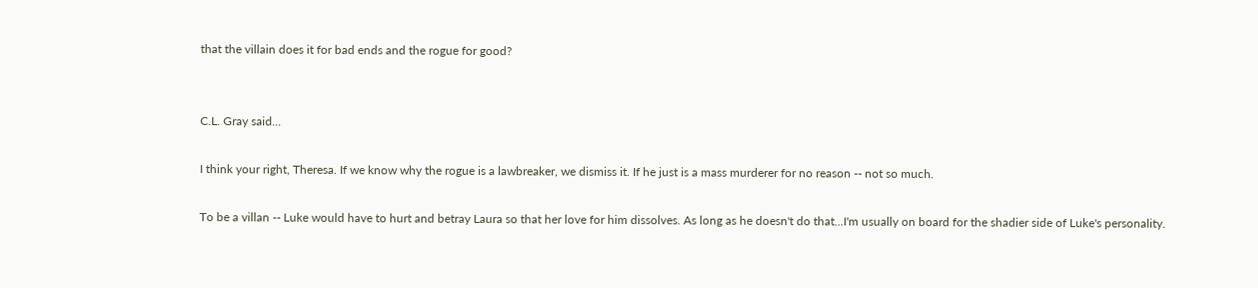that the villain does it for bad ends and the rogue for good?


C.L. Gray said...

I think your right, Theresa. If we know why the rogue is a lawbreaker, we dismiss it. If he just is a mass murderer for no reason -- not so much.

To be a villan -- Luke would have to hurt and betray Laura so that her love for him dissolves. As long as he doesn't do that...I'm usually on board for the shadier side of Luke's personality.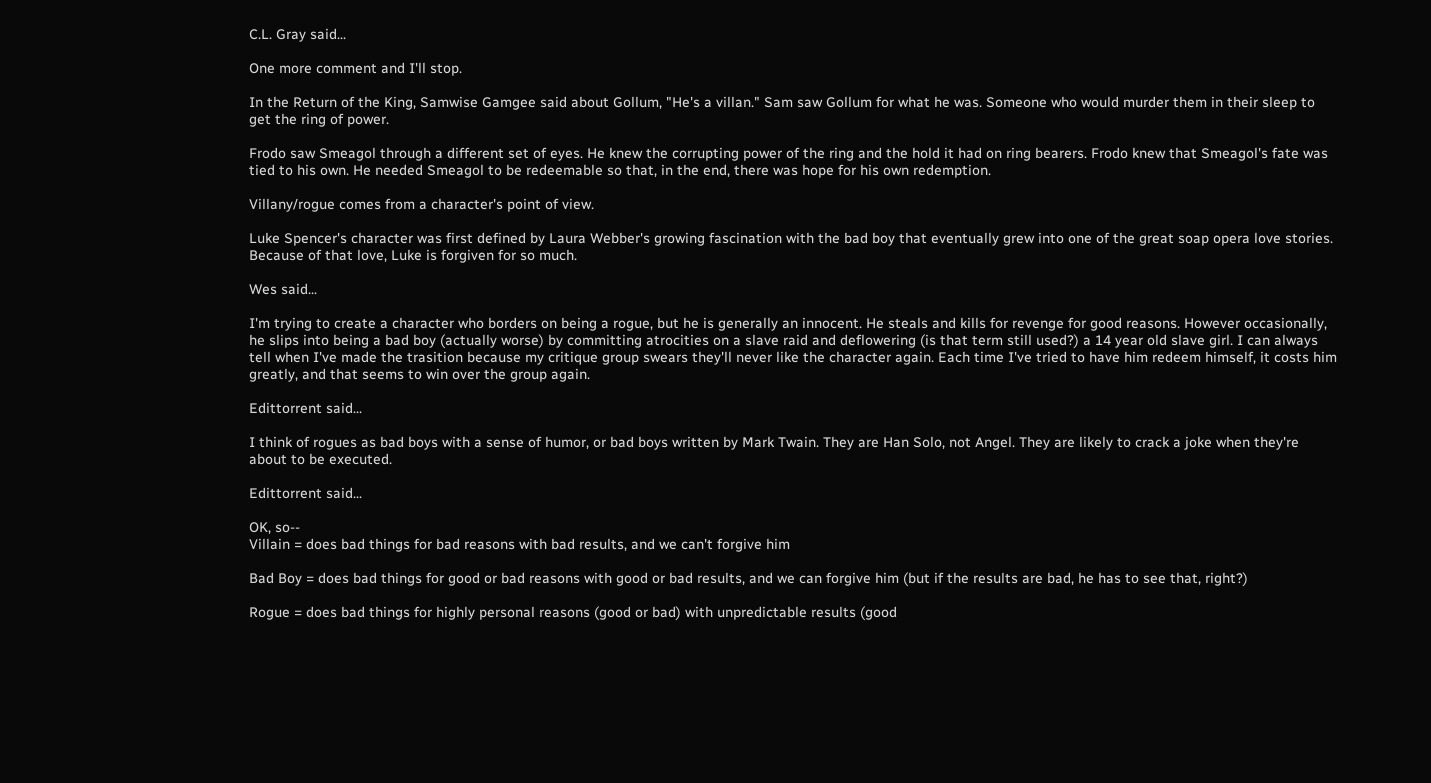C.L. Gray said...

One more comment and I'll stop.

In the Return of the King, Samwise Gamgee said about Gollum, "He's a villan." Sam saw Gollum for what he was. Someone who would murder them in their sleep to get the ring of power.

Frodo saw Smeagol through a different set of eyes. He knew the corrupting power of the ring and the hold it had on ring bearers. Frodo knew that Smeagol's fate was tied to his own. He needed Smeagol to be redeemable so that, in the end, there was hope for his own redemption.

Villany/rogue comes from a character's point of view.

Luke Spencer's character was first defined by Laura Webber's growing fascination with the bad boy that eventually grew into one of the great soap opera love stories. Because of that love, Luke is forgiven for so much.

Wes said...

I'm trying to create a character who borders on being a rogue, but he is generally an innocent. He steals and kills for revenge for good reasons. However occasionally, he slips into being a bad boy (actually worse) by committing atrocities on a slave raid and deflowering (is that term still used?) a 14 year old slave girl. I can always tell when I've made the trasition because my critique group swears they'll never like the character again. Each time I've tried to have him redeem himself, it costs him greatly, and that seems to win over the group again.

Edittorrent said...

I think of rogues as bad boys with a sense of humor, or bad boys written by Mark Twain. They are Han Solo, not Angel. They are likely to crack a joke when they're about to be executed.

Edittorrent said...

OK, so--
Villain = does bad things for bad reasons with bad results, and we can't forgive him

Bad Boy = does bad things for good or bad reasons with good or bad results, and we can forgive him (but if the results are bad, he has to see that, right?)

Rogue = does bad things for highly personal reasons (good or bad) with unpredictable results (good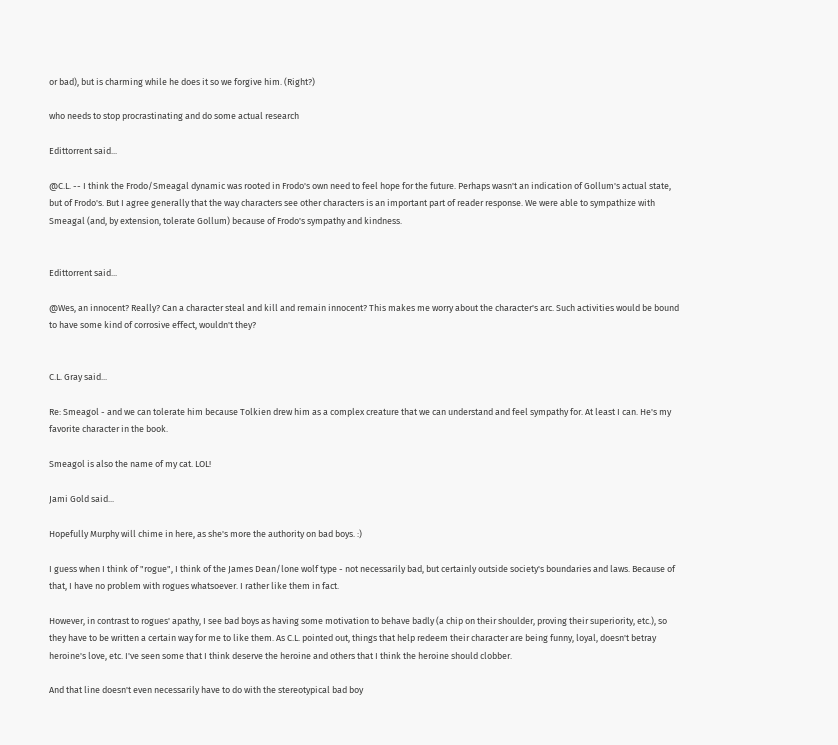or bad), but is charming while he does it so we forgive him. (Right?)

who needs to stop procrastinating and do some actual research

Edittorrent said...

@C.L. -- I think the Frodo/Smeagal dynamic was rooted in Frodo's own need to feel hope for the future. Perhaps wasn't an indication of Gollum's actual state, but of Frodo's. But I agree generally that the way characters see other characters is an important part of reader response. We were able to sympathize with Smeagal (and, by extension, tolerate Gollum) because of Frodo's sympathy and kindness.


Edittorrent said...

@Wes, an innocent? Really? Can a character steal and kill and remain innocent? This makes me worry about the character's arc. Such activities would be bound to have some kind of corrosive effect, wouldn't they?


C.L. Gray said...

Re: Smeagol - and we can tolerate him because Tolkien drew him as a complex creature that we can understand and feel sympathy for. At least I can. He's my favorite character in the book.

Smeagol is also the name of my cat. LOL!

Jami Gold said...

Hopefully Murphy will chime in here, as she's more the authority on bad boys. :)

I guess when I think of "rogue", I think of the James Dean/lone wolf type - not necessarily bad, but certainly outside society's boundaries and laws. Because of that, I have no problem with rogues whatsoever. I rather like them in fact.

However, in contrast to rogues' apathy, I see bad boys as having some motivation to behave badly (a chip on their shoulder, proving their superiority, etc.), so they have to be written a certain way for me to like them. As C.L. pointed out, things that help redeem their character are being funny, loyal, doesn't betray heroine's love, etc. I've seen some that I think deserve the heroine and others that I think the heroine should clobber.

And that line doesn't even necessarily have to do with the stereotypical bad boy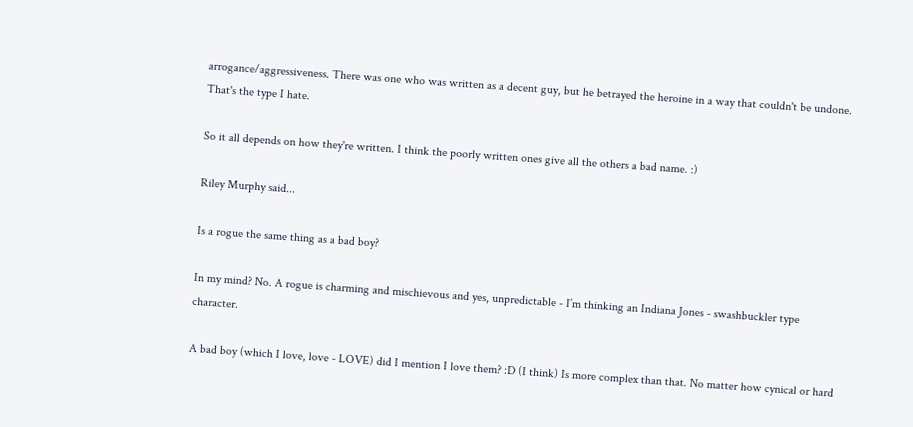arrogance/aggressiveness. There was one who was written as a decent guy, but he betrayed the heroine in a way that couldn't be undone. That's the type I hate.

So it all depends on how they're written. I think the poorly written ones give all the others a bad name. :)

Riley Murphy said...

Is a rogue the same thing as a bad boy?

In my mind? No. A rogue is charming and mischievous and yes, unpredictable - I’m thinking an Indiana Jones - swashbuckler type character.

A bad boy (which I love, love - LOVE) did I mention I love them? :D (I think) Is more complex than that. No matter how cynical or hard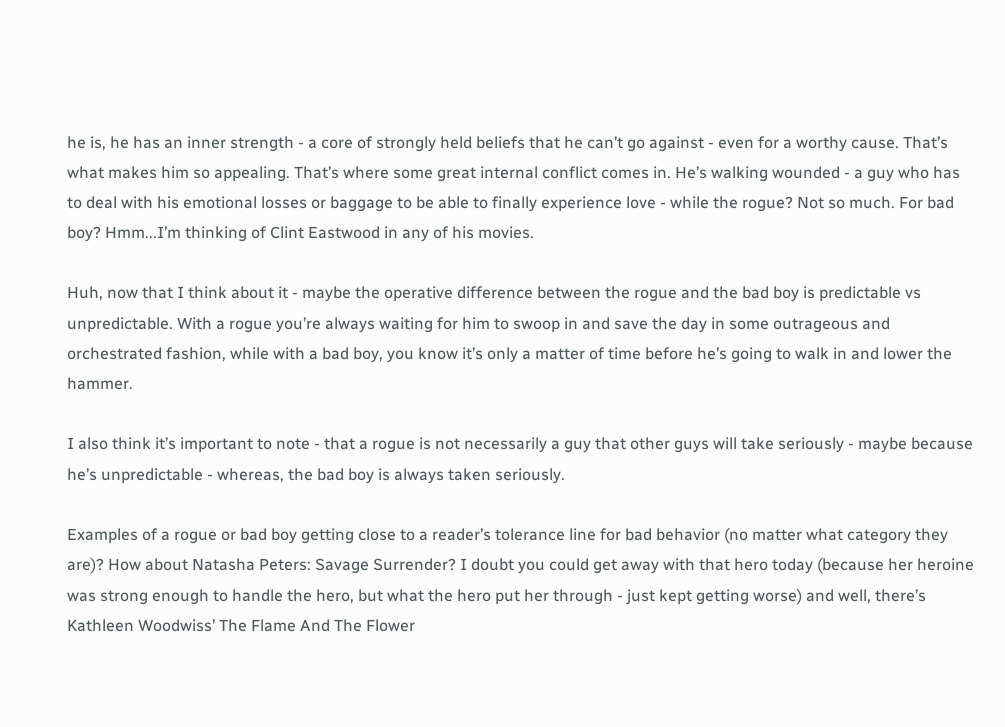he is, he has an inner strength - a core of strongly held beliefs that he can’t go against - even for a worthy cause. That’s what makes him so appealing. That’s where some great internal conflict comes in. He’s walking wounded - a guy who has to deal with his emotional losses or baggage to be able to finally experience love - while the rogue? Not so much. For bad boy? Hmm...I’m thinking of Clint Eastwood in any of his movies.

Huh, now that I think about it - maybe the operative difference between the rogue and the bad boy is predictable vs unpredictable. With a rogue you’re always waiting for him to swoop in and save the day in some outrageous and orchestrated fashion, while with a bad boy, you know it’s only a matter of time before he’s going to walk in and lower the hammer.

I also think it’s important to note - that a rogue is not necessarily a guy that other guys will take seriously - maybe because he’s unpredictable - whereas, the bad boy is always taken seriously.

Examples of a rogue or bad boy getting close to a reader’s tolerance line for bad behavior (no matter what category they are)? How about Natasha Peters: Savage Surrender? I doubt you could get away with that hero today (because her heroine was strong enough to handle the hero, but what the hero put her through - just kept getting worse) and well, there’s Kathleen Woodwiss’ The Flame And The Flower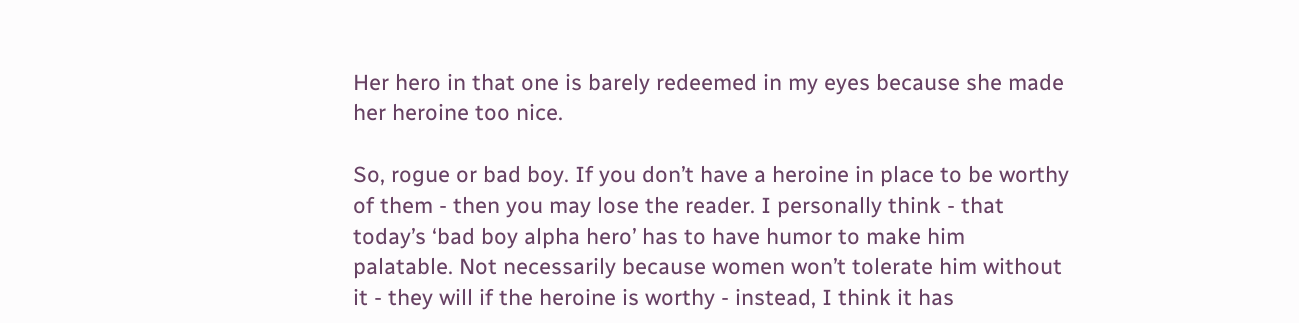Her hero in that one is barely redeemed in my eyes because she made her heroine too nice.

So, rogue or bad boy. If you don’t have a heroine in place to be worthy of them - then you may lose the reader. I personally think - that today’s ‘bad boy alpha hero’ has to have humor to make him palatable. Not necessarily because women won’t tolerate him without it - they will if the heroine is worthy - instead, I think it has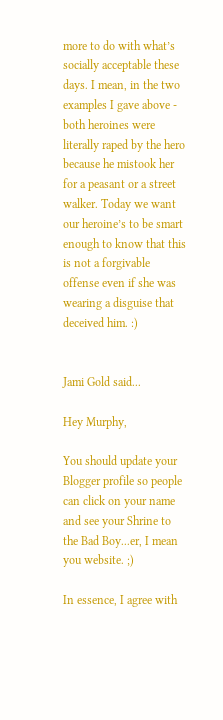more to do with what’s socially acceptable these days. I mean, in the two examples I gave above - both heroines were literally raped by the hero because he mistook her for a peasant or a street walker. Today we want our heroine’s to be smart enough to know that this is not a forgivable offense even if she was wearing a disguise that deceived him. :)


Jami Gold said...

Hey Murphy,

You should update your Blogger profile so people can click on your name and see your Shrine to the Bad Boy...er, I mean you website. ;)

In essence, I agree with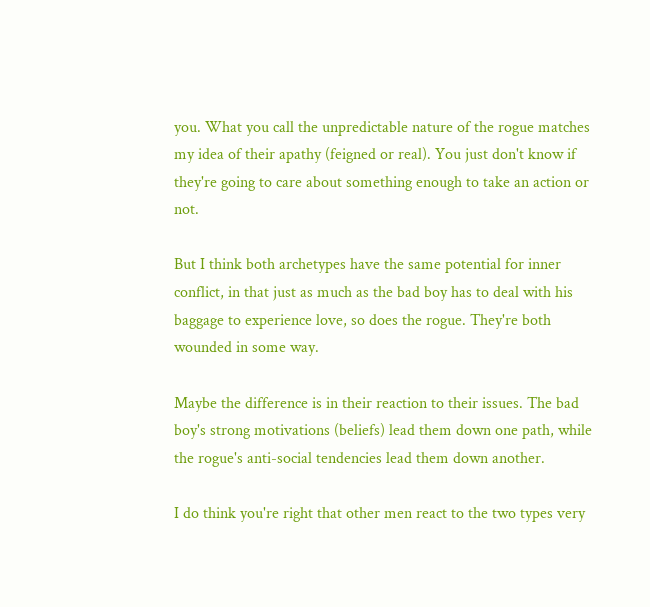you. What you call the unpredictable nature of the rogue matches my idea of their apathy (feigned or real). You just don't know if they're going to care about something enough to take an action or not.

But I think both archetypes have the same potential for inner conflict, in that just as much as the bad boy has to deal with his baggage to experience love, so does the rogue. They're both wounded in some way.

Maybe the difference is in their reaction to their issues. The bad boy's strong motivations (beliefs) lead them down one path, while the rogue's anti-social tendencies lead them down another.

I do think you're right that other men react to the two types very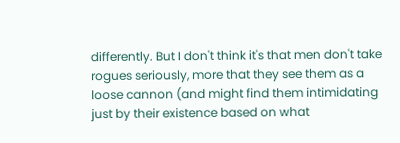differently. But I don't think it's that men don't take rogues seriously, more that they see them as a loose cannon (and might find them intimidating just by their existence based on what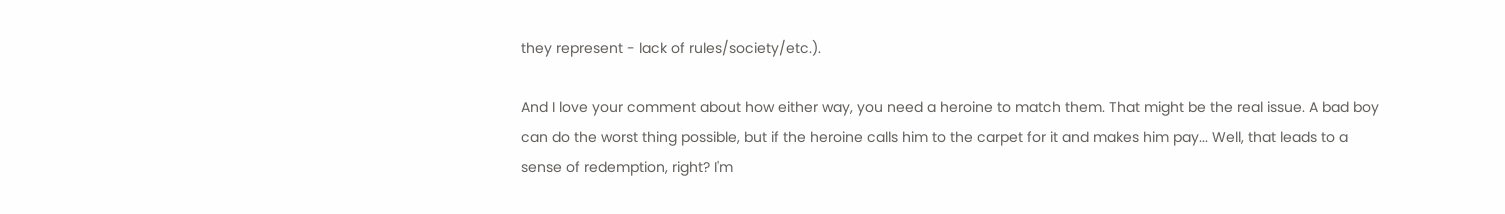they represent - lack of rules/society/etc.).

And I love your comment about how either way, you need a heroine to match them. That might be the real issue. A bad boy can do the worst thing possible, but if the heroine calls him to the carpet for it and makes him pay... Well, that leads to a sense of redemption, right? I'm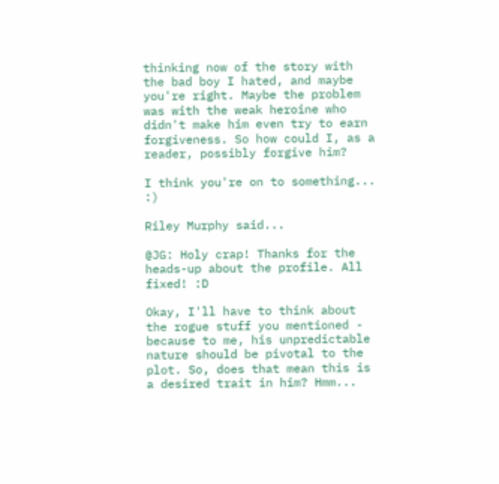thinking now of the story with the bad boy I hated, and maybe you're right. Maybe the problem was with the weak heroine who didn't make him even try to earn forgiveness. So how could I, as a reader, possibly forgive him?

I think you're on to something... :)

Riley Murphy said...

@JG: Holy crap! Thanks for the heads-up about the profile. All fixed! :D

Okay, I'll have to think about the rogue stuff you mentioned - because to me, his unpredictable nature should be pivotal to the plot. So, does that mean this is a desired trait in him? Hmm...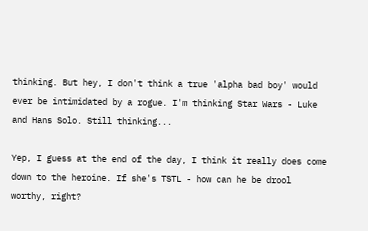thinking. But hey, I don't think a true 'alpha bad boy' would ever be intimidated by a rogue. I'm thinking Star Wars - Luke and Hans Solo. Still thinking...

Yep, I guess at the end of the day, I think it really does come down to the heroine. If she's TSTL - how can he be drool worthy, right?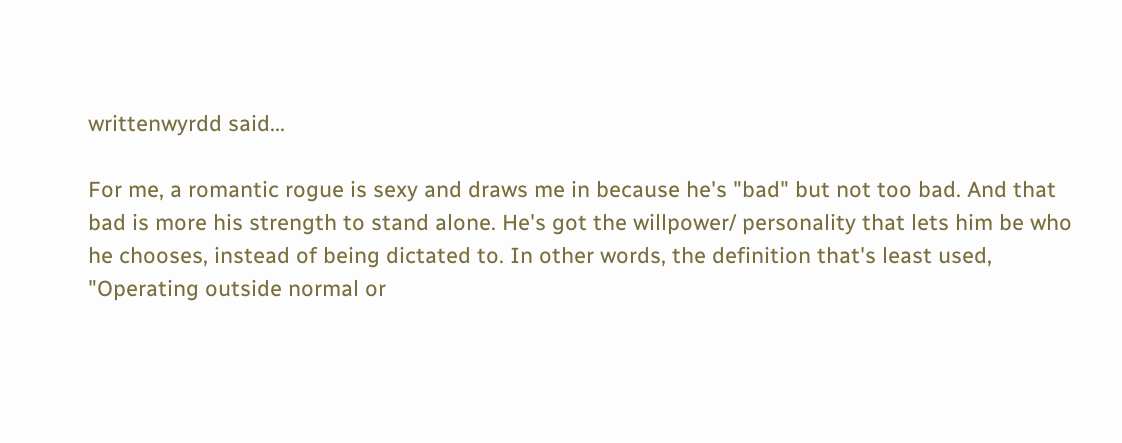writtenwyrdd said...

For me, a romantic rogue is sexy and draws me in because he's "bad" but not too bad. And that bad is more his strength to stand alone. He's got the willpower/ personality that lets him be who he chooses, instead of being dictated to. In other words, the definition that's least used, "Operating outside normal or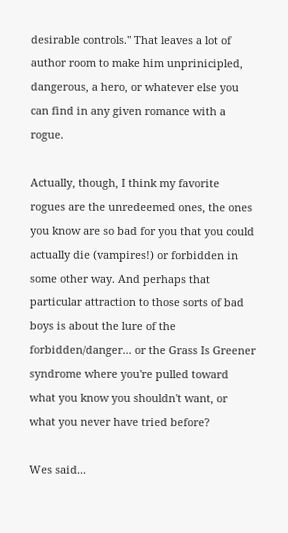desirable controls." That leaves a lot of author room to make him unprinicipled, dangerous, a hero, or whatever else you can find in any given romance with a rogue.

Actually, though, I think my favorite rogues are the unredeemed ones, the ones you know are so bad for you that you could actually die (vampires!) or forbidden in some other way. And perhaps that particular attraction to those sorts of bad boys is about the lure of the forbidden/danger... or the Grass Is Greener syndrome where you're pulled toward what you know you shouldn't want, or what you never have tried before?

Wes said...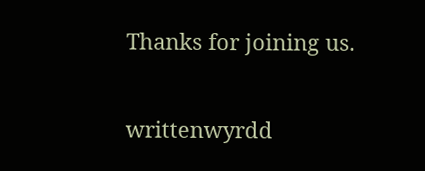Thanks for joining us.

writtenwyrdd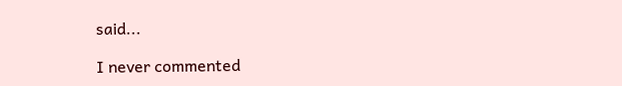said...

I never commented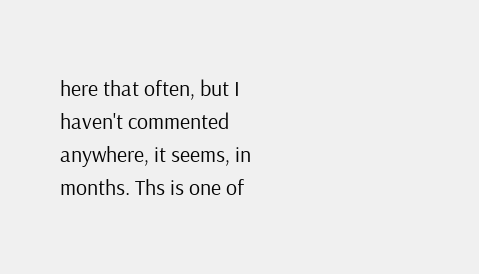here that often, but I haven't commented anywhere, it seems, in months. Ths is one of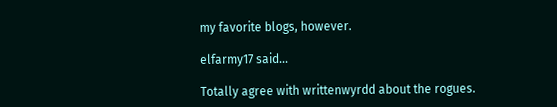my favorite blogs, however.

elfarmy17 said...

Totally agree with writtenwyrdd about the rogues.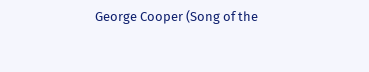George Cooper (Song of the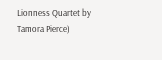Lionness Quartet by Tamora Pierce)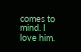comes to mind. I love him.